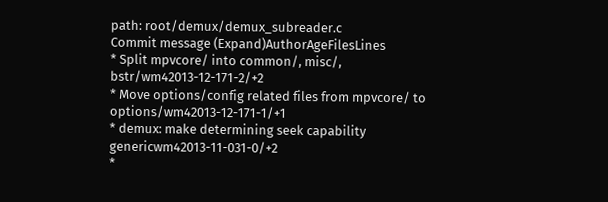path: root/demux/demux_subreader.c
Commit message (Expand)AuthorAgeFilesLines
* Split mpvcore/ into common/, misc/, bstr/wm42013-12-171-2/+2
* Move options/config related files from mpvcore/ to options/wm42013-12-171-1/+1
* demux: make determining seek capability genericwm42013-11-031-0/+2
*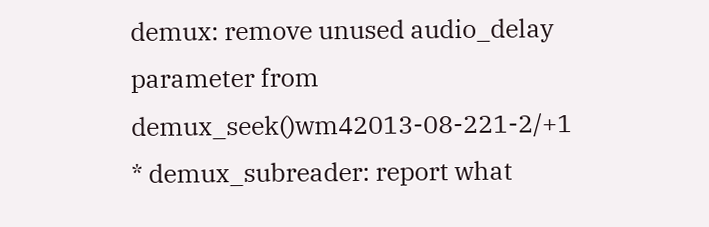demux: remove unused audio_delay parameter from demux_seek()wm42013-08-221-2/+1
* demux_subreader: report what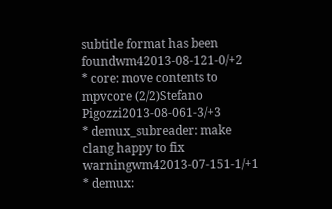subtitle format has been foundwm42013-08-121-0/+2
* core: move contents to mpvcore (2/2)Stefano Pigozzi2013-08-061-3/+3
* demux_subreader: make clang happy to fix warningwm42013-07-151-1/+1
* demux: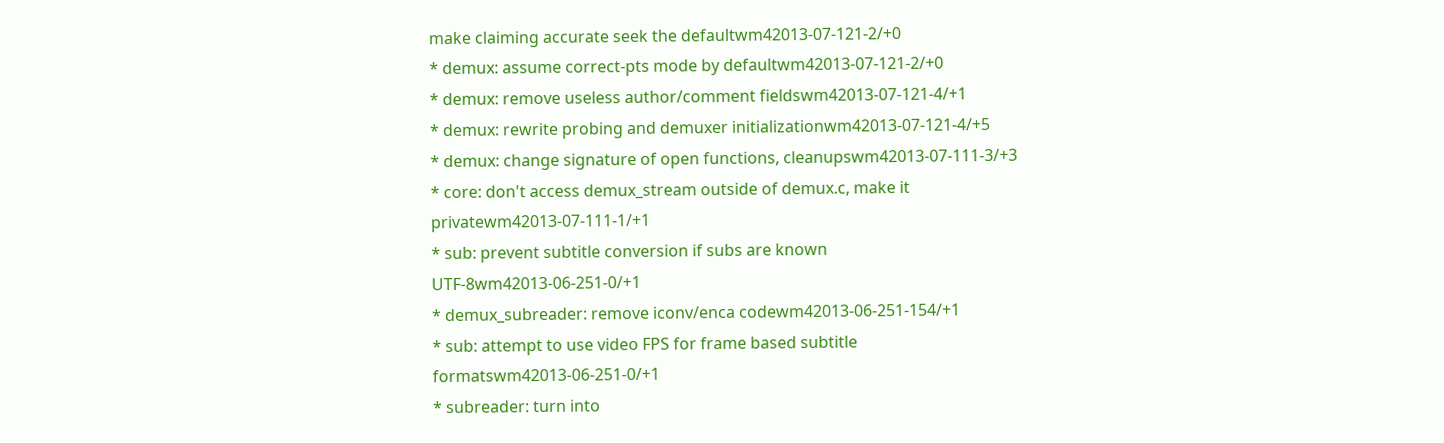make claiming accurate seek the defaultwm42013-07-121-2/+0
* demux: assume correct-pts mode by defaultwm42013-07-121-2/+0
* demux: remove useless author/comment fieldswm42013-07-121-4/+1
* demux: rewrite probing and demuxer initializationwm42013-07-121-4/+5
* demux: change signature of open functions, cleanupswm42013-07-111-3/+3
* core: don't access demux_stream outside of demux.c, make it privatewm42013-07-111-1/+1
* sub: prevent subtitle conversion if subs are known UTF-8wm42013-06-251-0/+1
* demux_subreader: remove iconv/enca codewm42013-06-251-154/+1
* sub: attempt to use video FPS for frame based subtitle formatswm42013-06-251-0/+1
* subreader: turn into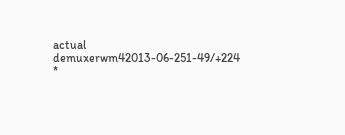actual demuxerwm42013-06-251-49/+224
*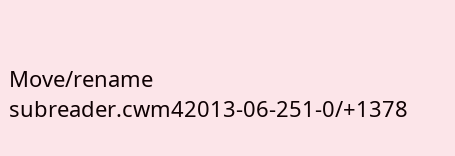Move/rename subreader.cwm42013-06-251-0/+1378